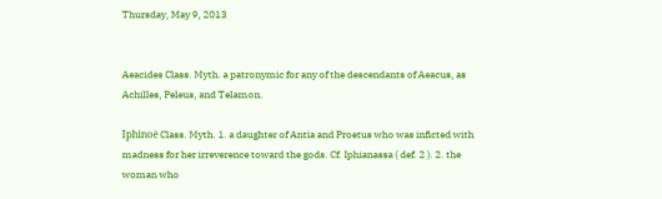Thursday, May 9, 2013


Aeacides Class. Myth. a patronymic for any of the descendants of Aeacus, as Achilles, Peleus, and Telamon.

Iphinoë Class. Myth. 1. a daughter of Antia and Proetus who was inficted with madness for her irreverence toward the gods. Cf. Iphianassa ( def. 2 ). 2. the woman who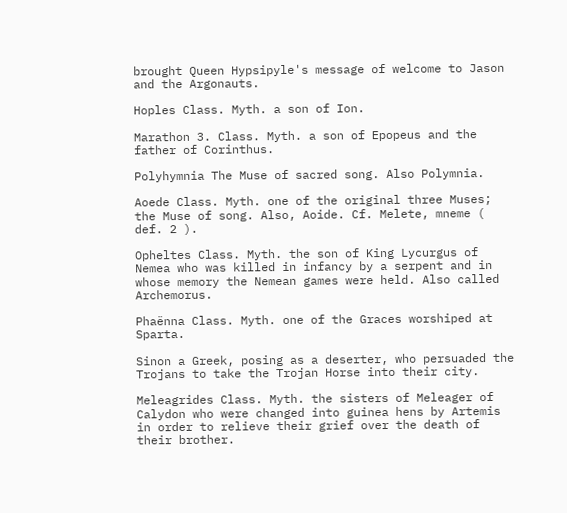brought Queen Hypsipyle's message of welcome to Jason and the Argonauts.

Hoples Class. Myth. a son of Ion.

Marathon 3. Class. Myth. a son of Epopeus and the father of Corinthus.

Polyhymnia The Muse of sacred song. Also Polymnia.

Aoede Class. Myth. one of the original three Muses; the Muse of song. Also, Aoide. Cf. Melete, mneme ( def. 2 ).

Opheltes Class. Myth. the son of King Lycurgus of Nemea who was killed in infancy by a serpent and in whose memory the Nemean games were held. Also called Archemorus.

Phaënna Class. Myth. one of the Graces worshiped at Sparta.

Sinon a Greek, posing as a deserter, who persuaded the Trojans to take the Trojan Horse into their city.

Meleagrides Class. Myth. the sisters of Meleager of Calydon who were changed into guinea hens by Artemis in order to relieve their grief over the death of their brother.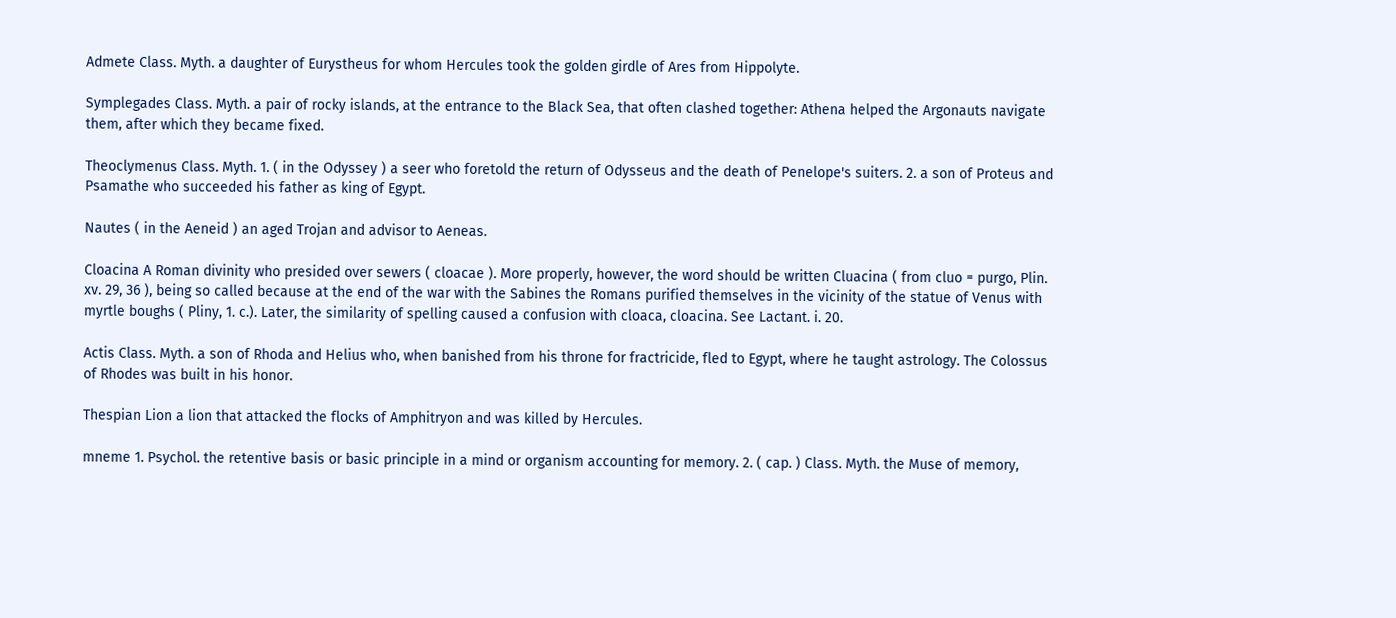Admete Class. Myth. a daughter of Eurystheus for whom Hercules took the golden girdle of Ares from Hippolyte.

Symplegades Class. Myth. a pair of rocky islands, at the entrance to the Black Sea, that often clashed together: Athena helped the Argonauts navigate them, after which they became fixed.

Theoclymenus Class. Myth. 1. ( in the Odyssey ) a seer who foretold the return of Odysseus and the death of Penelope's suiters. 2. a son of Proteus and Psamathe who succeeded his father as king of Egypt.

Nautes ( in the Aeneid ) an aged Trojan and advisor to Aeneas.

Cloacina A Roman divinity who presided over sewers ( cloacae ). More properly, however, the word should be written Cluacina ( from cluo = purgo, Plin. xv. 29, 36 ), being so called because at the end of the war with the Sabines the Romans purified themselves in the vicinity of the statue of Venus with myrtle boughs ( Pliny, 1. c.). Later, the similarity of spelling caused a confusion with cloaca, cloacina. See Lactant. i. 20.

Actis Class. Myth. a son of Rhoda and Helius who, when banished from his throne for fractricide, fled to Egypt, where he taught astrology. The Colossus of Rhodes was built in his honor.

Thespian Lion a lion that attacked the flocks of Amphitryon and was killed by Hercules.

mneme 1. Psychol. the retentive basis or basic principle in a mind or organism accounting for memory. 2. ( cap. ) Class. Myth. the Muse of memory,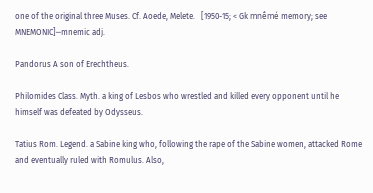one of the original three Muses. Cf. Aoede, Melete.   [1950-15; < Gk mnḗmé memory; see MNEMONIC]─mnemic adj.

Pandorus A son of Erechtheus.

Philomides Class. Myth. a king of Lesbos who wrestled and killed every opponent until he himself was defeated by Odysseus.

Tatius Rom. Legend. a Sabine king who, following the rape of the Sabine women, attacked Rome and eventually ruled with Romulus. Also,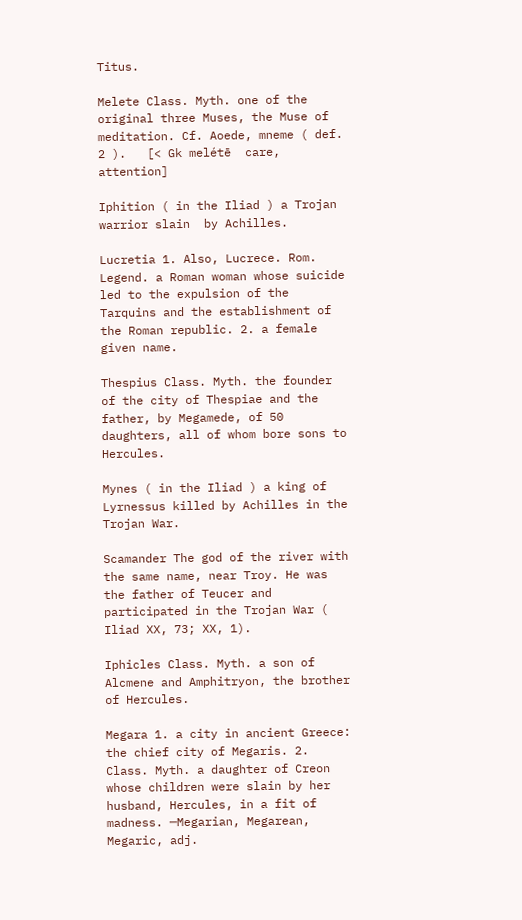Titus.

Melete Class. Myth. one of the original three Muses, the Muse of meditation. Cf. Aoede, mneme ( def. 2 ).   [< Gk melétē  care, attention]

Iphition ( in the Iliad ) a Trojan warrior slain  by Achilles.

Lucretia 1. Also, Lucrece. Rom. Legend. a Roman woman whose suicide led to the expulsion of the Tarquins and the establishment of the Roman republic. 2. a female given name.

Thespius Class. Myth. the founder of the city of Thespiae and the father, by Megamede, of 50 daughters, all of whom bore sons to Hercules.

Mynes ( in the Iliad ) a king of Lyrnessus killed by Achilles in the Trojan War.

Scamander The god of the river with the same name, near Troy. He was the father of Teucer and participated in the Trojan War ( Iliad XX, 73; XX, 1).

Iphicles Class. Myth. a son of Alcmene and Amphitryon, the brother of Hercules.

Megara 1. a city in ancient Greece: the chief city of Megaris. 2. Class. Myth. a daughter of Creon whose children were slain by her husband, Hercules, in a fit of madness. ─Megarian, Megarean, Megaric, adj.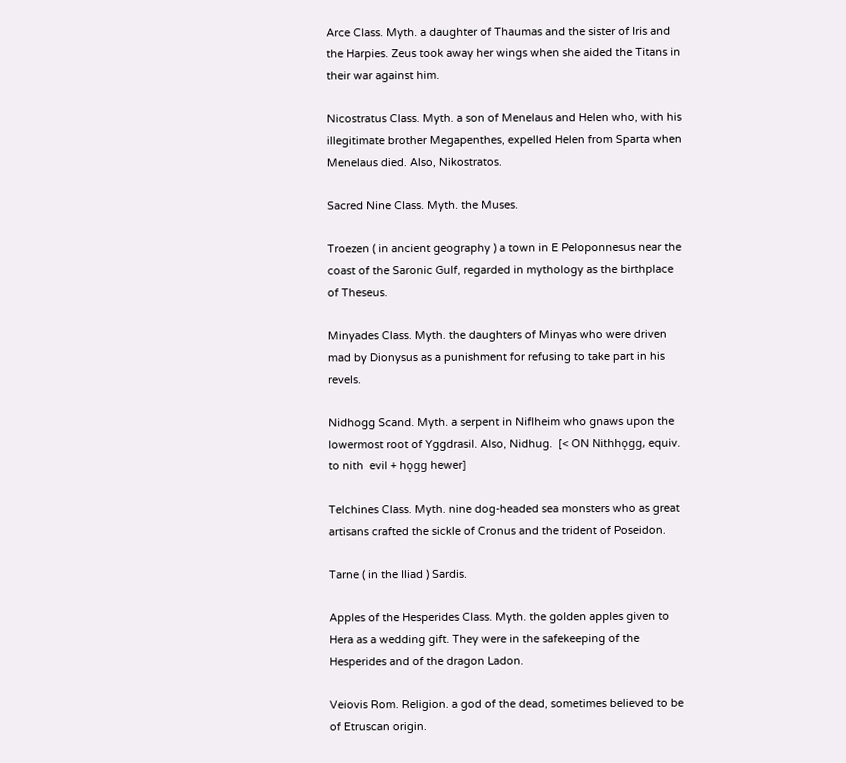Arce Class. Myth. a daughter of Thaumas and the sister of Iris and the Harpies. Zeus took away her wings when she aided the Titans in their war against him.

Nicostratus Class. Myth. a son of Menelaus and Helen who, with his illegitimate brother Megapenthes, expelled Helen from Sparta when Menelaus died. Also, Nikostratos.

Sacred Nine Class. Myth. the Muses.

Troezen ( in ancient geography ) a town in E Peloponnesus near the coast of the Saronic Gulf, regarded in mythology as the birthplace of Theseus.

Minyades Class. Myth. the daughters of Minyas who were driven mad by Dionysus as a punishment for refusing to take part in his revels.

Nidhogg Scand. Myth. a serpent in Niflheim who gnaws upon the lowermost root of Yggdrasil. Also, Nidhug.  [< ON Nithhǫgg, equiv. to nith  evil + hǫgg hewer]

Telchines Class. Myth. nine dog-headed sea monsters who as great artisans crafted the sickle of Cronus and the trident of Poseidon.

Tarne ( in the Iliad ) Sardis.

Apples of the Hesperides Class. Myth. the golden apples given to Hera as a wedding gift. They were in the safekeeping of the Hesperides and of the dragon Ladon.

Veiovis Rom. Religion. a god of the dead, sometimes believed to be of Etruscan origin.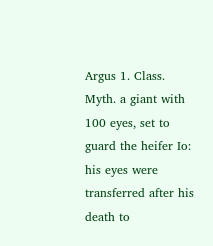Argus 1. Class. Myth. a giant with 100 eyes, set to guard the heifer Io: his eyes were transferred after his death to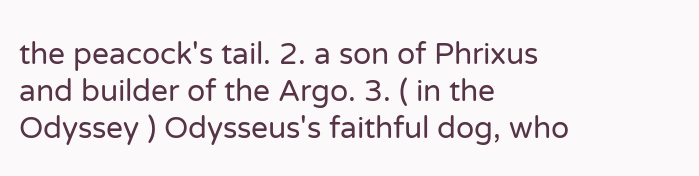the peacock's tail. 2. a son of Phrixus and builder of the Argo. 3. ( in the Odyssey ) Odysseus's faithful dog, who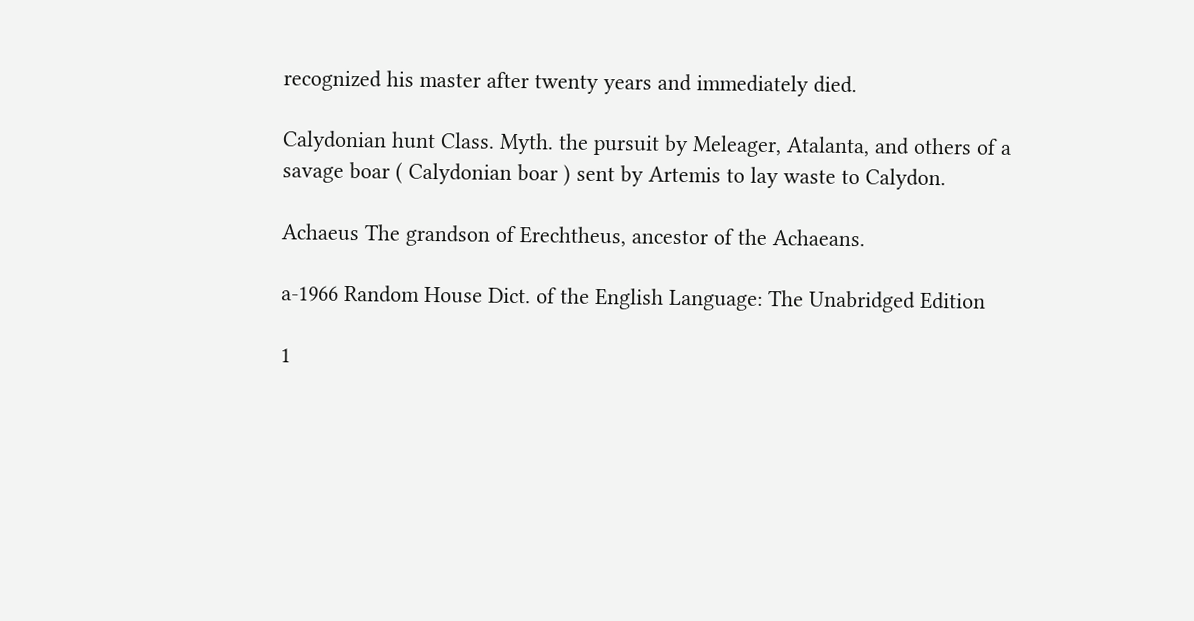recognized his master after twenty years and immediately died.

Calydonian hunt Class. Myth. the pursuit by Meleager, Atalanta, and others of a savage boar ( Calydonian boar ) sent by Artemis to lay waste to Calydon.

Achaeus The grandson of Erechtheus, ancestor of the Achaeans.

a-1966 Random House Dict. of the English Language: The Unabridged Edition

1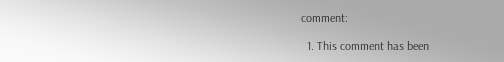comment:

  1. This comment has been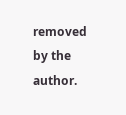removed by the author.